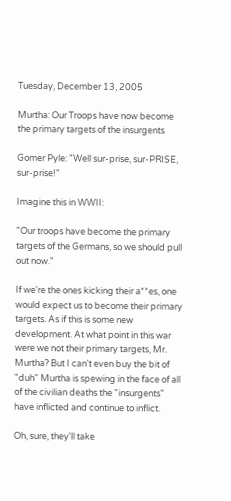Tuesday, December 13, 2005

Murtha: Our Troops have now become the primary targets of the insurgents

Gomer Pyle: "Well sur-prise, sur-PRISE, sur-prise!"

Imagine this in WWII:

"Our troops have become the primary targets of the Germans, so we should pull out now."

If we're the ones kicking their a**es, one would expect us to become their primary targets. As if this is some new development. At what point in this war were we not their primary targets, Mr. Murtha? But I can't even buy the bit of "duh" Murtha is spewing in the face of all of the civilian deaths the "insurgents" have inflicted and continue to inflict.

Oh, sure, they'll take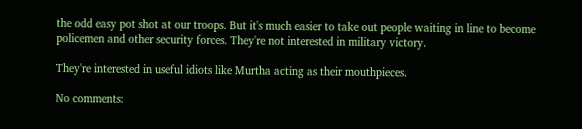the odd easy pot shot at our troops. But it's much easier to take out people waiting in line to become policemen and other security forces. They're not interested in military victory.

They're interested in useful idiots like Murtha acting as their mouthpieces.

No comments: